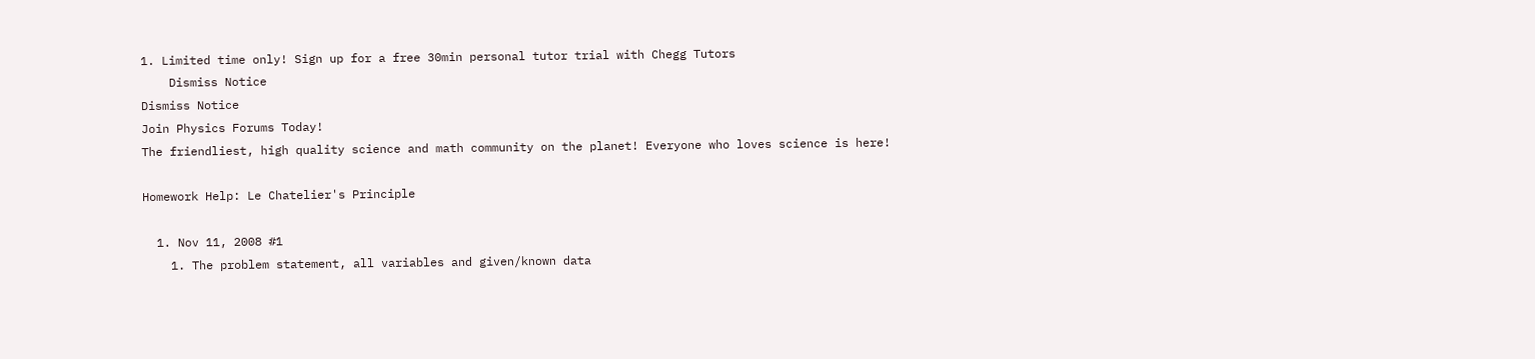1. Limited time only! Sign up for a free 30min personal tutor trial with Chegg Tutors
    Dismiss Notice
Dismiss Notice
Join Physics Forums Today!
The friendliest, high quality science and math community on the planet! Everyone who loves science is here!

Homework Help: Le Chatelier's Principle

  1. Nov 11, 2008 #1
    1. The problem statement, all variables and given/known data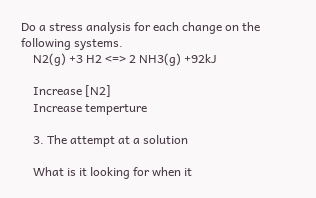Do a stress analysis for each change on the following systems.
    N2(g) +3 H2 <=> 2 NH3(g) +92kJ

    Increase [N2]
    Increase temperture

    3. The attempt at a solution

    What is it looking for when it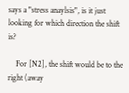says a "stress anaylsis", is it just looking for which direction the shift is?

    For [N2], the shift would be to the right (away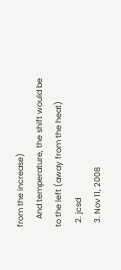from the increase)
    And temperature, the shift would be to the left (away from the heat)
  2. jcsd
  3. Nov 11, 2008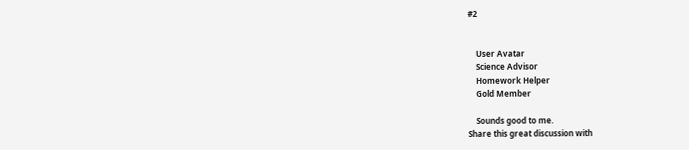#2


    User Avatar
    Science Advisor
    Homework Helper
    Gold Member

    Sounds good to me.
Share this great discussion with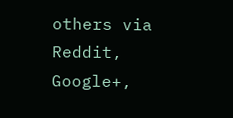others via Reddit, Google+,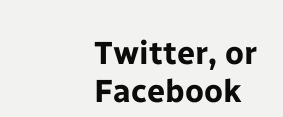Twitter, or Facebook